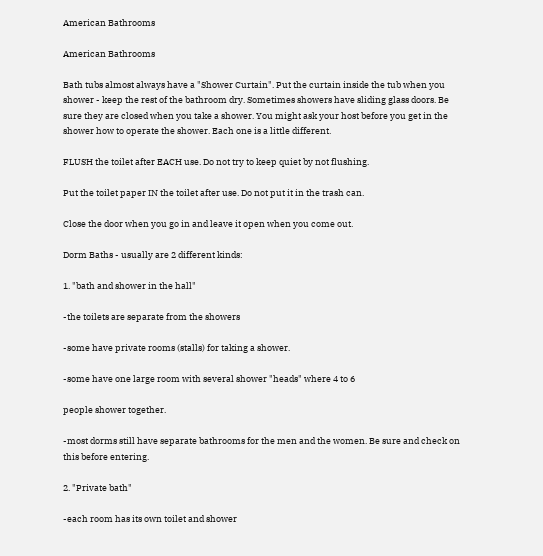American Bathrooms

American Bathrooms

Bath tubs almost always have a "Shower Curtain". Put the curtain inside the tub when you shower - keep the rest of the bathroom dry. Sometimes showers have sliding glass doors. Be sure they are closed when you take a shower. You might ask your host before you get in the shower how to operate the shower. Each one is a little different.

FLUSH the toilet after EACH use. Do not try to keep quiet by not flushing.

Put the toilet paper IN the toilet after use. Do not put it in the trash can.

Close the door when you go in and leave it open when you come out.

Dorm Baths - usually are 2 different kinds:

1. "bath and shower in the hall"

-the toilets are separate from the showers

-some have private rooms (stalls) for taking a shower.

-some have one large room with several shower "heads" where 4 to 6

people shower together.

-most dorms still have separate bathrooms for the men and the women. Be sure and check on this before entering.

2. "Private bath"

-each room has its own toilet and shower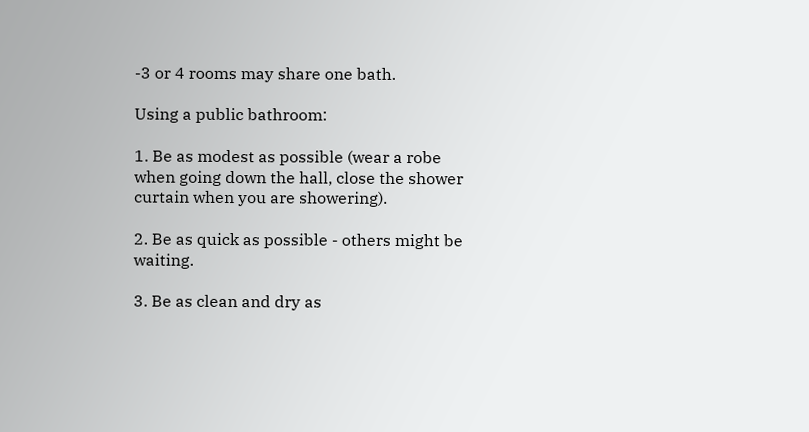-3 or 4 rooms may share one bath.

Using a public bathroom:

1. Be as modest as possible (wear a robe when going down the hall, close the shower curtain when you are showering).

2. Be as quick as possible - others might be waiting.

3. Be as clean and dry as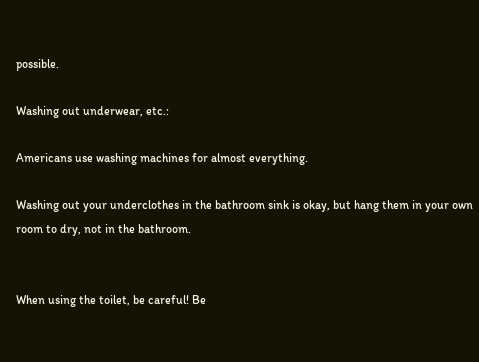possible.

Washing out underwear, etc.:

Americans use washing machines for almost everything.

Washing out your underclothes in the bathroom sink is okay, but hang them in your own room to dry, not in the bathroom.


When using the toilet, be careful! Be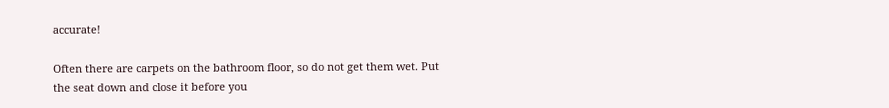accurate!

Often there are carpets on the bathroom floor, so do not get them wet. Put the seat down and close it before you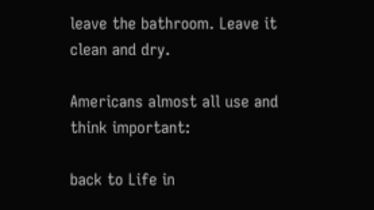leave the bathroom. Leave it clean and dry.

Americans almost all use and think important:

back to Life in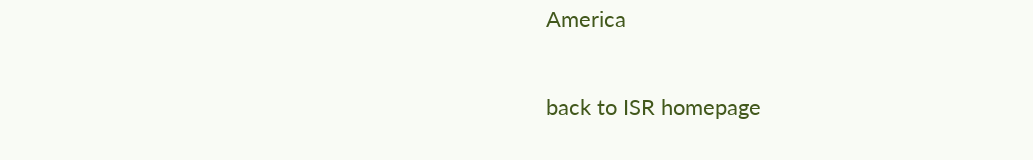America

back to ISR homepage